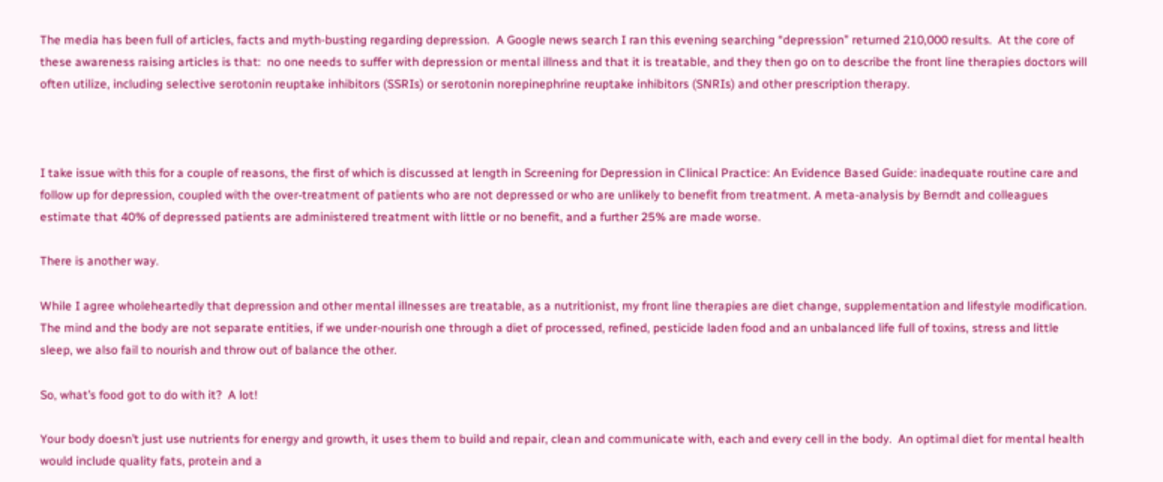The media has been full of articles, facts and myth-busting regarding depression.  A Google news search I ran this evening searching “depression” returned 210,000 results.  At the core of these awareness raising articles is that:  no one needs to suffer with depression or mental illness and that it is treatable, and they then go on to describe the front line therapies doctors will often utilize, including selective serotonin reuptake inhibitors (SSRIs) or serotonin norepinephrine reuptake inhibitors (SNRIs) and other prescription therapy.



I take issue with this for a couple of reasons, the first of which is discussed at length in Screening for Depression in Clinical Practice: An Evidence Based Guide: inadequate routine care and follow up for depression, coupled with the over-treatment of patients who are not depressed or who are unlikely to benefit from treatment. A meta-analysis by Berndt and colleagues estimate that 40% of depressed patients are administered treatment with little or no benefit, and a further 25% are made worse.

There is another way.

While I agree wholeheartedly that depression and other mental illnesses are treatable, as a nutritionist, my front line therapies are diet change, supplementation and lifestyle modification. The mind and the body are not separate entities, if we under-nourish one through a diet of processed, refined, pesticide laden food and an unbalanced life full of toxins, stress and little sleep, we also fail to nourish and throw out of balance the other.

So, what’s food got to do with it?  A lot!

Your body doesn’t just use nutrients for energy and growth, it uses them to build and repair, clean and communicate with, each and every cell in the body.  An optimal diet for mental health would include quality fats, protein and a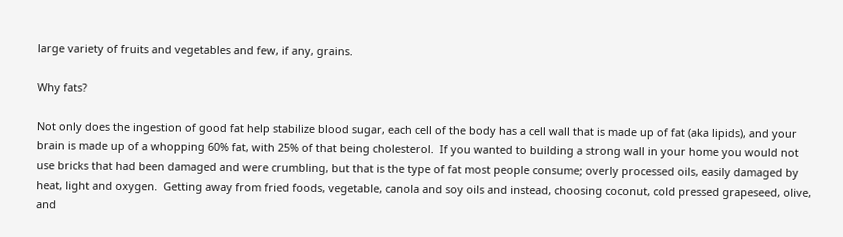large variety of fruits and vegetables and few, if any, grains.

Why fats?

Not only does the ingestion of good fat help stabilize blood sugar, each cell of the body has a cell wall that is made up of fat (aka lipids), and your brain is made up of a whopping 60% fat, with 25% of that being cholesterol.  If you wanted to building a strong wall in your home you would not use bricks that had been damaged and were crumbling, but that is the type of fat most people consume; overly processed oils, easily damaged by heat, light and oxygen.  Getting away from fried foods, vegetable, canola and soy oils and instead, choosing coconut, cold pressed grapeseed, olive, and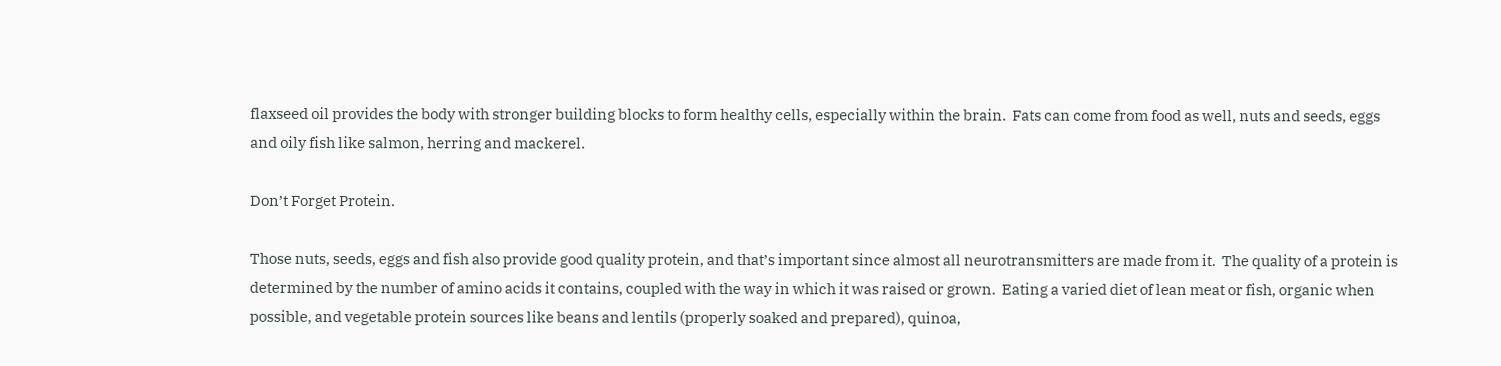flaxseed oil provides the body with stronger building blocks to form healthy cells, especially within the brain.  Fats can come from food as well, nuts and seeds, eggs and oily fish like salmon, herring and mackerel.

Don’t Forget Protein.

Those nuts, seeds, eggs and fish also provide good quality protein, and that’s important since almost all neurotransmitters are made from it.  The quality of a protein is determined by the number of amino acids it contains, coupled with the way in which it was raised or grown.  Eating a varied diet of lean meat or fish, organic when possible, and vegetable protein sources like beans and lentils (properly soaked and prepared), quinoa,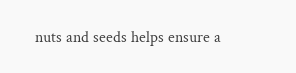nuts and seeds helps ensure a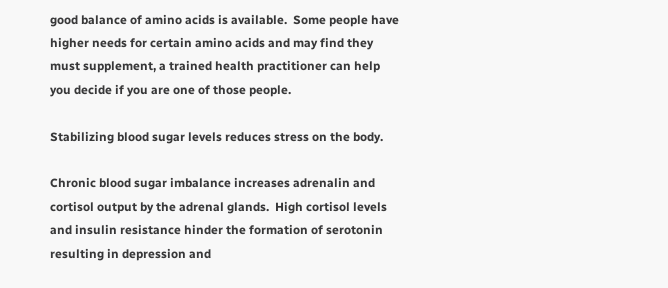good balance of amino acids is available.  Some people have higher needs for certain amino acids and may find they must supplement, a trained health practitioner can help you decide if you are one of those people.

Stabilizing blood sugar levels reduces stress on the body.

Chronic blood sugar imbalance increases adrenalin and cortisol output by the adrenal glands.  High cortisol levels and insulin resistance hinder the formation of serotonin resulting in depression and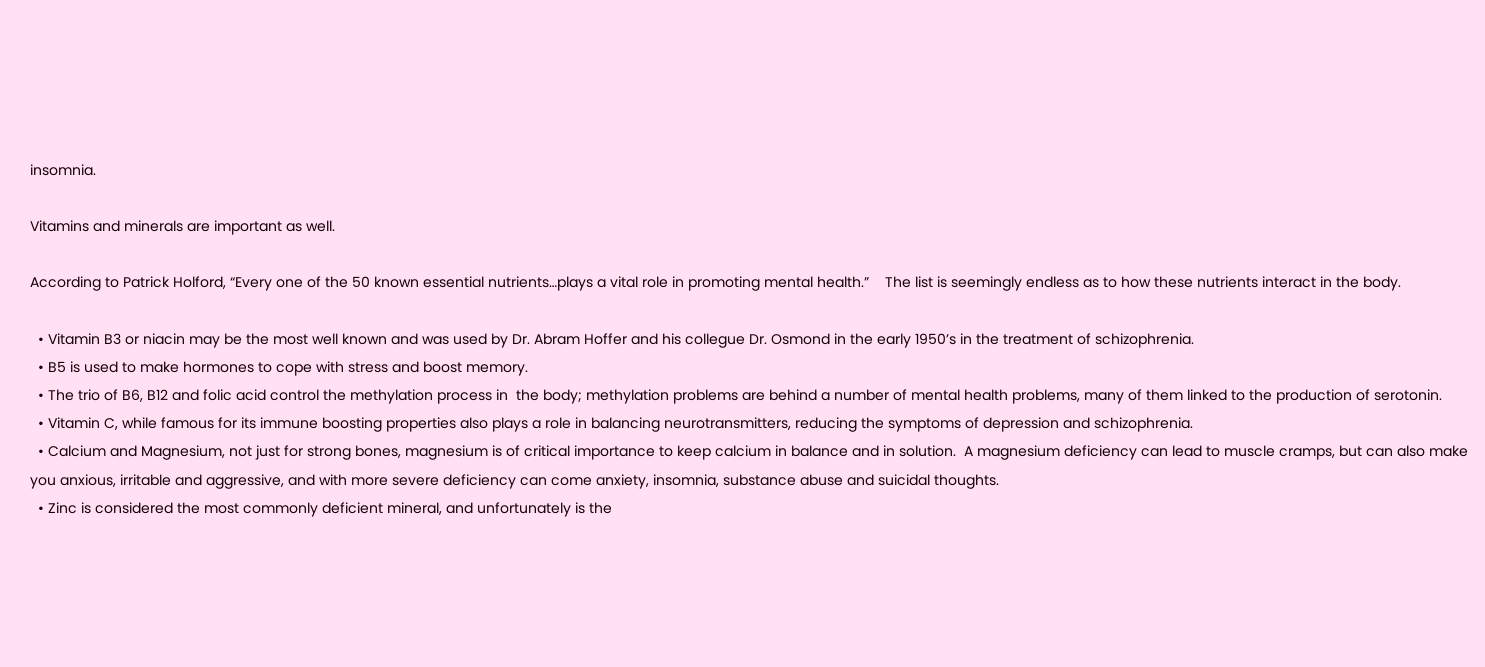insomnia.

Vitamins and minerals are important as well.

According to Patrick Holford, “Every one of the 50 known essential nutrients…plays a vital role in promoting mental health.”    The list is seemingly endless as to how these nutrients interact in the body.

  • Vitamin B3 or niacin may be the most well known and was used by Dr. Abram Hoffer and his collegue Dr. Osmond in the early 1950’s in the treatment of schizophrenia.
  • B5 is used to make hormones to cope with stress and boost memory.
  • The trio of B6, B12 and folic acid control the methylation process in  the body; methylation problems are behind a number of mental health problems, many of them linked to the production of serotonin.
  • Vitamin C, while famous for its immune boosting properties also plays a role in balancing neurotransmitters, reducing the symptoms of depression and schizophrenia.
  • Calcium and Magnesium, not just for strong bones, magnesium is of critical importance to keep calcium in balance and in solution.  A magnesium deficiency can lead to muscle cramps, but can also make you anxious, irritable and aggressive, and with more severe deficiency can come anxiety, insomnia, substance abuse and suicidal thoughts.
  • Zinc is considered the most commonly deficient mineral, and unfortunately is the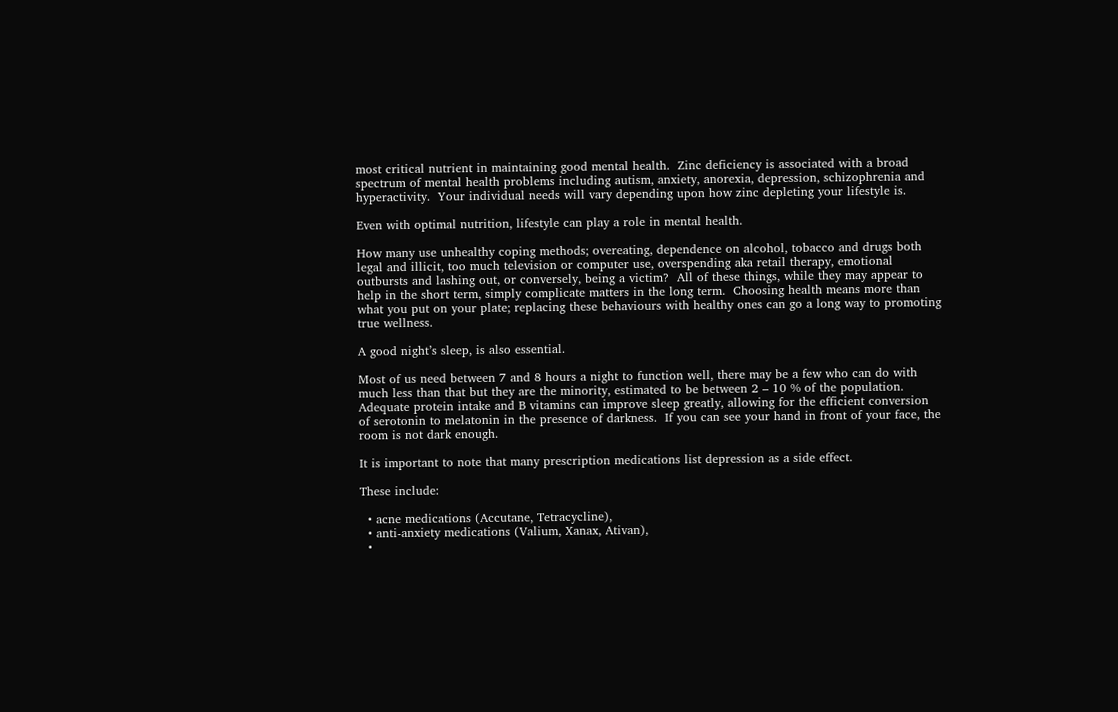most critical nutrient in maintaining good mental health.  Zinc deficiency is associated with a broad spectrum of mental health problems including autism, anxiety, anorexia, depression, schizophrenia and hyperactivity.  Your individual needs will vary depending upon how zinc depleting your lifestyle is.

Even with optimal nutrition, lifestyle can play a role in mental health.

How many use unhealthy coping methods; overeating, dependence on alcohol, tobacco and drugs both legal and illicit, too much television or computer use, overspending aka retail therapy, emotional outbursts and lashing out, or conversely, being a victim?  All of these things, while they may appear to help in the short term, simply complicate matters in the long term.  Choosing health means more than what you put on your plate; replacing these behaviours with healthy ones can go a long way to promoting true wellness.

A good night’s sleep, is also essential.

Most of us need between 7 and 8 hours a night to function well, there may be a few who can do with much less than that but they are the minority, estimated to be between 2 – 10 % of the population.  Adequate protein intake and B vitamins can improve sleep greatly, allowing for the efficient conversion of serotonin to melatonin in the presence of darkness.  If you can see your hand in front of your face, the room is not dark enough.

It is important to note that many prescription medications list depression as a side effect.

These include:

  • acne medications (Accutane, Tetracycline),
  • anti-anxiety medications (Valium, Xanax, Ativan),
  •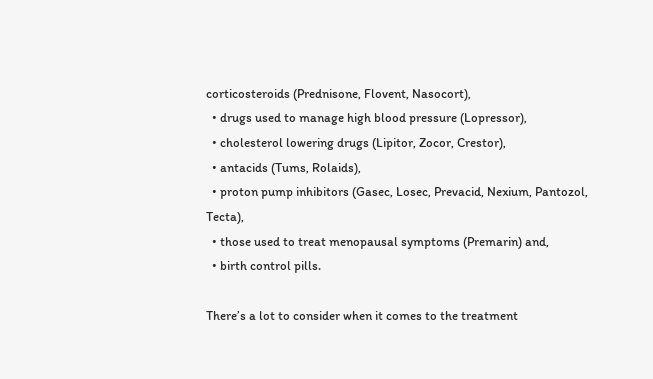corticosteroids (Prednisone, Flovent, Nasocort),
  • drugs used to manage high blood pressure (Lopressor),
  • cholesterol lowering drugs (Lipitor, Zocor, Crestor),
  • antacids (Tums, Rolaids),
  • proton pump inhibitors (Gasec, Losec, Prevacid, Nexium, Pantozol, Tecta),
  • those used to treat menopausal symptoms (Premarin) and,
  • birth control pills.

There’s a lot to consider when it comes to the treatment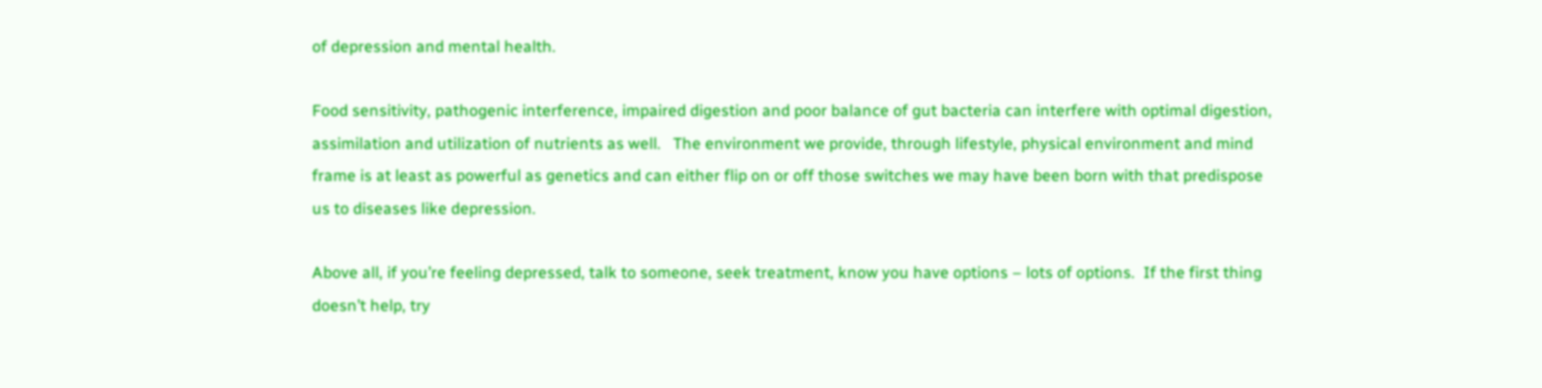of depression and mental health.

Food sensitivity, pathogenic interference, impaired digestion and poor balance of gut bacteria can interfere with optimal digestion, assimilation and utilization of nutrients as well.   The environment we provide, through lifestyle, physical environment and mind frame is at least as powerful as genetics and can either flip on or off those switches we may have been born with that predispose us to diseases like depression.

Above all, if you’re feeling depressed, talk to someone, seek treatment, know you have options – lots of options.  If the first thing doesn’t help, try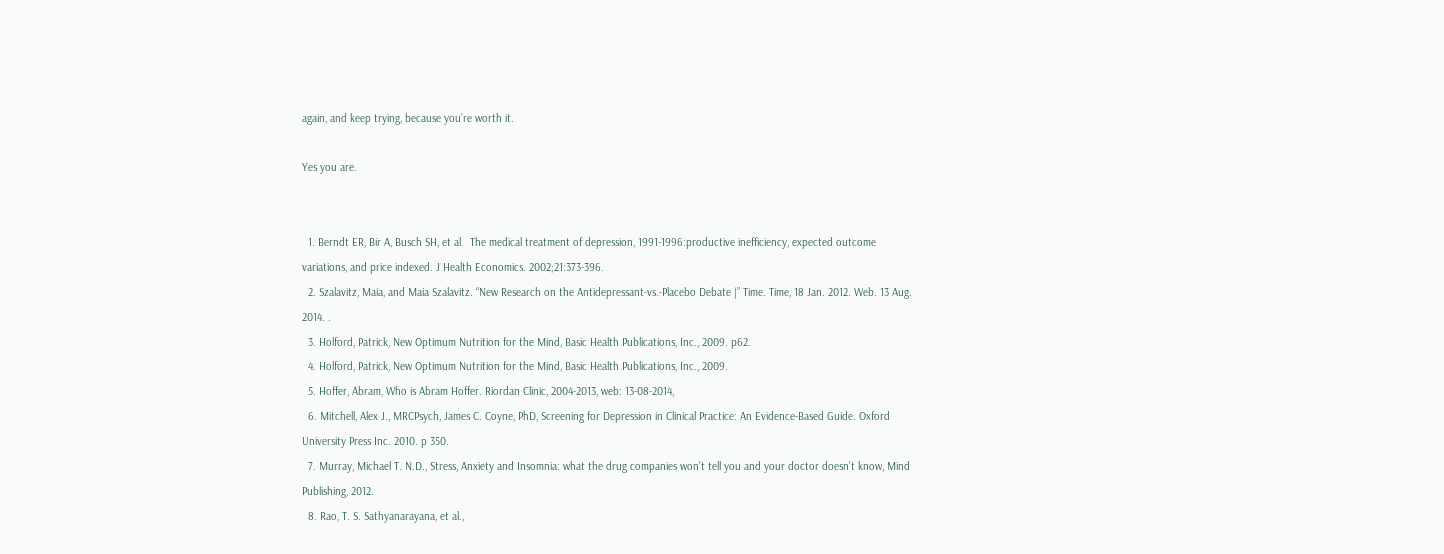again, and keep trying, because you’re worth it.

Yes you are.


  1. Berndt ER, Bir A, Busch SH, et al.  The medical treatment of depression, 1991-1996:productive inefficiency, expected outcome variations, and price indexed. J Health Economics. 2002;21:373-396.
  2. Szalavitz, Maia, and Maia Szalavitz. “New Research on the Antidepressant-vs.-Placebo Debate |” Time. Time, 18 Jan. 2012. Web. 13 Aug. 2014. .
  3. Holford, Patrick, New Optimum Nutrition for the Mind, Basic Health Publications, Inc., 2009. p62.
  4. Holford, Patrick, New Optimum Nutrition for the Mind, Basic Health Publications, Inc., 2009.
  5. Hoffer, Abram, Who is Abram Hoffer. Riordan Clinic, 2004-2013, web: 13-08-2014,
  6. Mitchell, Alex J., MRCPsych, James C. Coyne, PhD, Screening for Depression in Clinical Practice: An Evidence-Based Guide. Oxford University Press Inc. 2010. p 350.
  7. Murray, Michael T. N.D., Stress, Anxiety and Insomnia: what the drug companies won’t tell you and your doctor doesn’t know, Mind Publishing, 2012.
  8. Rao, T. S. Sathyanarayana, et al.,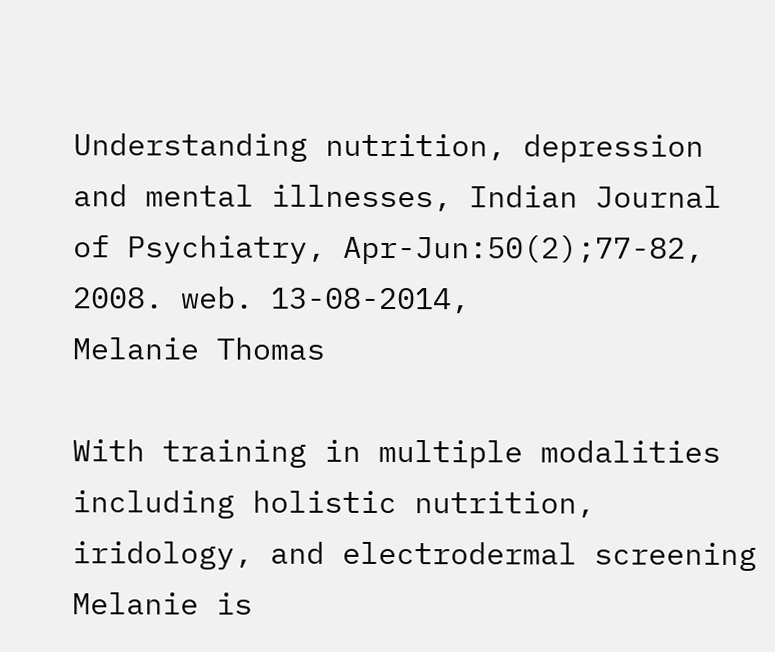Understanding nutrition, depression and mental illnesses, Indian Journal of Psychiatry, Apr-Jun:50(2);77-82, 2008. web. 13-08-2014,
Melanie Thomas

With training in multiple modalities including holistic nutrition, iridology, and electrodermal screening Melanie is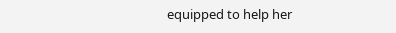equipped to help her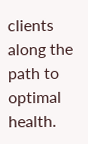clients along the path to optimal health.